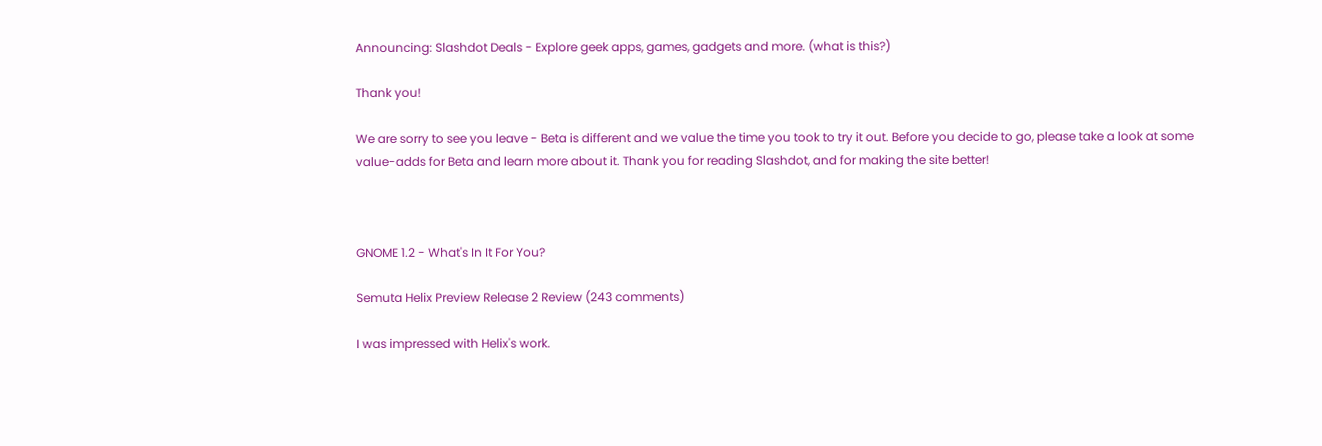Announcing: Slashdot Deals - Explore geek apps, games, gadgets and more. (what is this?)

Thank you!

We are sorry to see you leave - Beta is different and we value the time you took to try it out. Before you decide to go, please take a look at some value-adds for Beta and learn more about it. Thank you for reading Slashdot, and for making the site better!



GNOME 1.2 - What's In It For You?

Semuta Helix Preview Release 2 Review (243 comments)

I was impressed with Helix's work.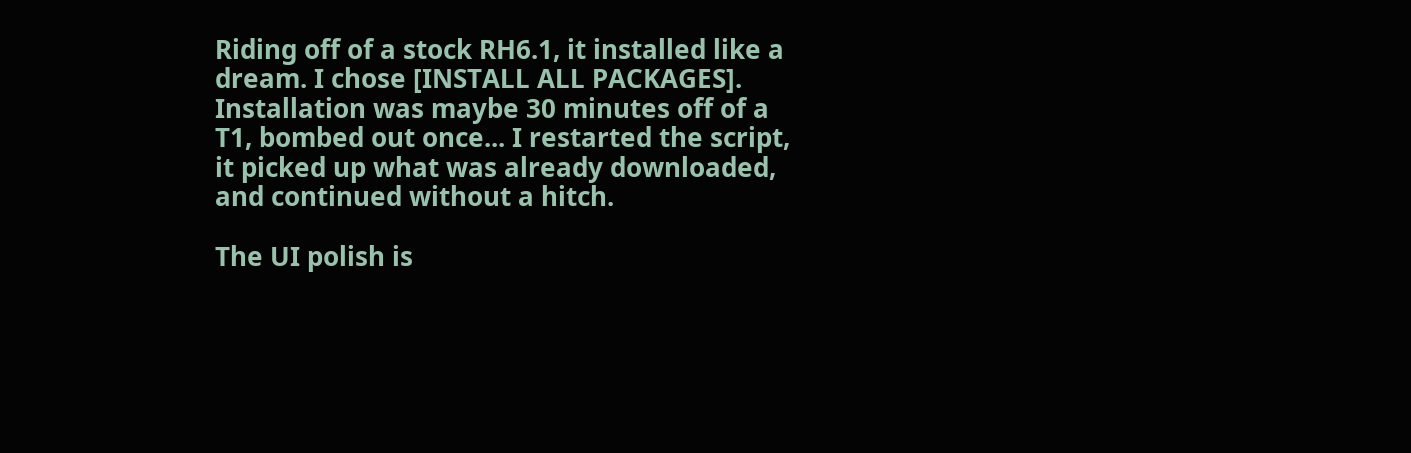Riding off of a stock RH6.1, it installed like a dream. I chose [INSTALL ALL PACKAGES]. Installation was maybe 30 minutes off of a T1, bombed out once... I restarted the script, it picked up what was already downloaded, and continued without a hitch.

The UI polish is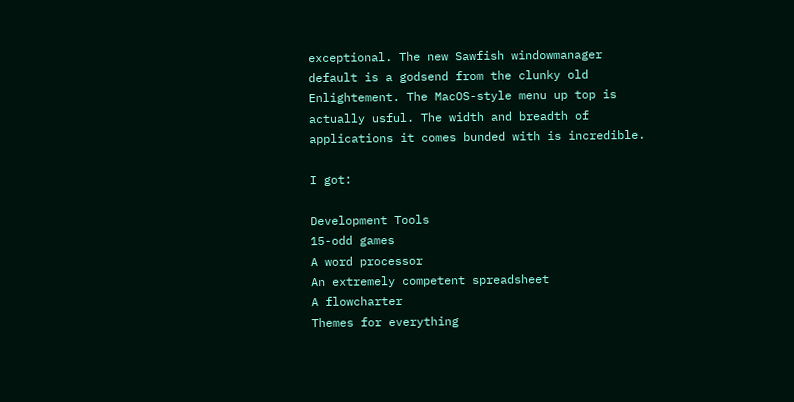exceptional. The new Sawfish windowmanager default is a godsend from the clunky old Enlightement. The MacOS-style menu up top is actually usful. The width and breadth of applications it comes bunded with is incredible.

I got:

Development Tools
15-odd games
A word processor
An extremely competent spreadsheet
A flowcharter
Themes for everything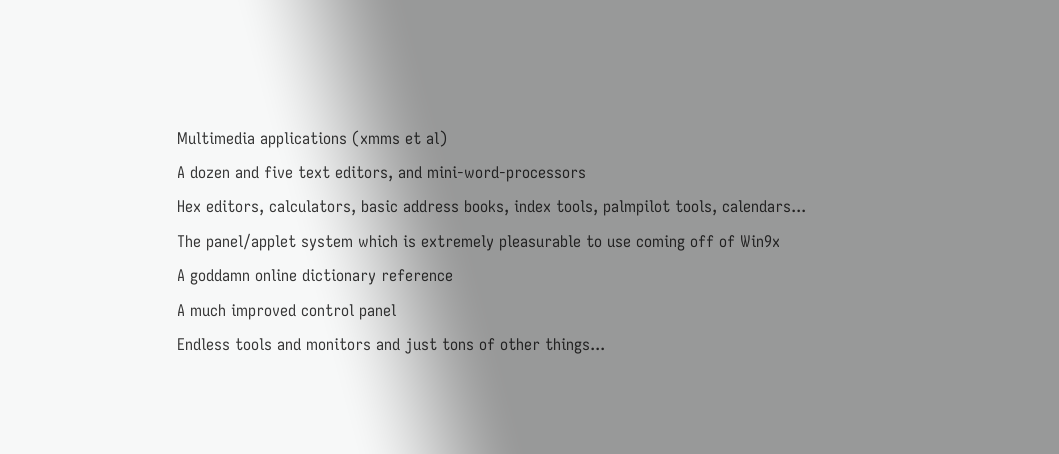Multimedia applications (xmms et al)
A dozen and five text editors, and mini-word-processors
Hex editors, calculators, basic address books, index tools, palmpilot tools, calendars...
The panel/applet system which is extremely pleasurable to use coming off of Win9x
A goddamn online dictionary reference
A much improved control panel
Endless tools and monitors and just tons of other things...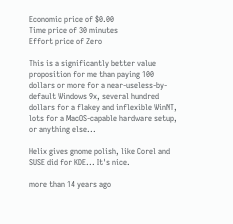Economic price of $0.00
Time price of 30 minutes
Effort price of Zero

This is a significantly better value proposition for me than paying 100 dollars or more for a near-useless-by-default Windows 9x, several hundred dollars for a flakey and inflexible WinNT, lots for a MacOS-capable hardware setup, or anything else...

Helix gives gnome polish, like Corel and SUSE did for KDE... It's nice.

more than 14 years ago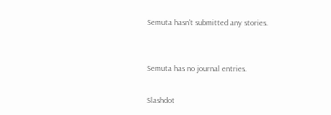Semuta hasn't submitted any stories.


Semuta has no journal entries.

Slashdot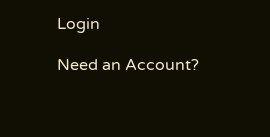Login

Need an Account?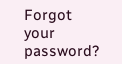Forgot your password?